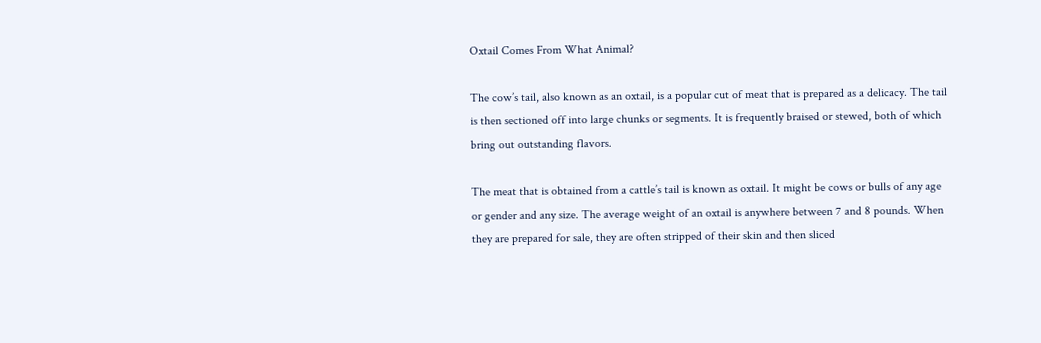Oxtail Comes From What Animal?

The cow’s tail, also known as an oxtail, is a popular cut of meat that is prepared as a delicacy. The tail is then sectioned off into large chunks or segments. It is frequently braised or stewed, both of which bring out outstanding flavors.

The meat that is obtained from a cattle’s tail is known as oxtail. It might be cows or bulls of any age or gender and any size. The average weight of an oxtail is anywhere between 7 and 8 pounds. When they are prepared for sale, they are often stripped of their skin and then sliced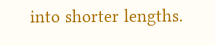into shorter lengths.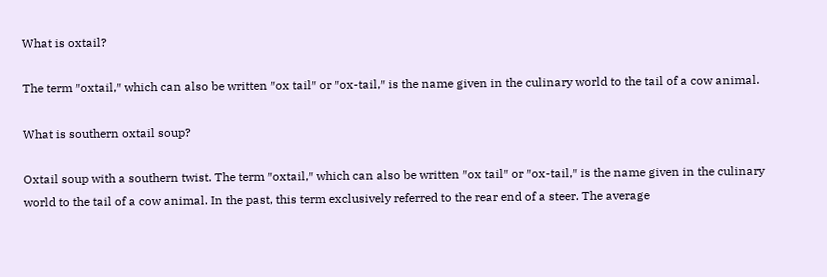What is oxtail?

The term ″oxtail,″ which can also be written ″ox tail″ or ″ox-tail,″ is the name given in the culinary world to the tail of a cow animal.

What is southern oxtail soup?

Oxtail soup with a southern twist. The term ″oxtail,″ which can also be written ″ox tail″ or ″ox-tail,″ is the name given in the culinary world to the tail of a cow animal. In the past, this term exclusively referred to the rear end of a steer. The average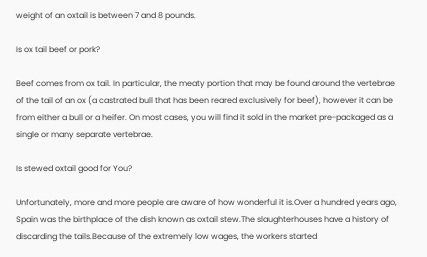weight of an oxtail is between 7 and 8 pounds.

Is ox tail beef or pork?

Beef comes from ox tail. In particular, the meaty portion that may be found around the vertebrae of the tail of an ox (a castrated bull that has been reared exclusively for beef), however it can be from either a bull or a heifer. On most cases, you will find it sold in the market pre-packaged as a single or many separate vertebrae.

Is stewed oxtail good for You?

Unfortunately, more and more people are aware of how wonderful it is.Over a hundred years ago, Spain was the birthplace of the dish known as oxtail stew.The slaughterhouses have a history of discarding the tails.Because of the extremely low wages, the workers started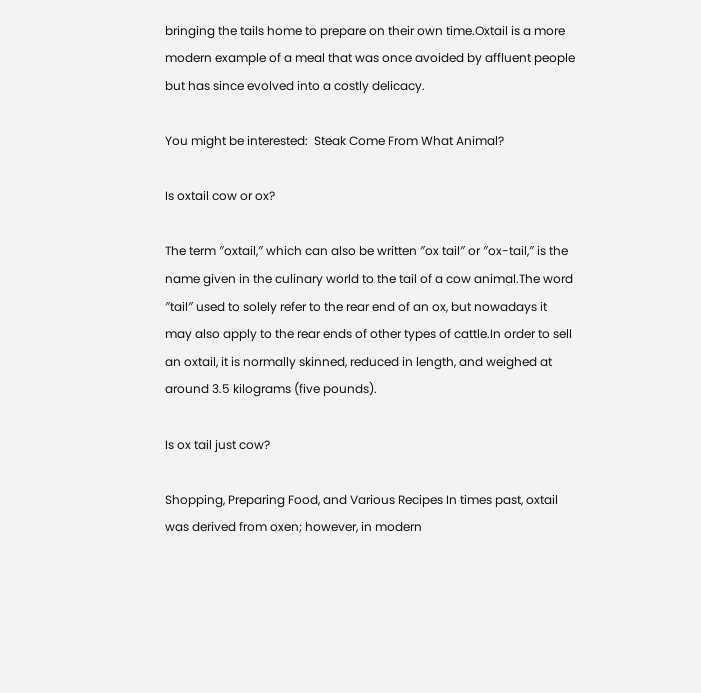bringing the tails home to prepare on their own time.Oxtail is a more modern example of a meal that was once avoided by affluent people but has since evolved into a costly delicacy.

You might be interested:  Steak Come From What Animal?

Is oxtail cow or ox?

The term ″oxtail,″ which can also be written ″ox tail″ or ″ox-tail,″ is the name given in the culinary world to the tail of a cow animal.The word ″tail″ used to solely refer to the rear end of an ox, but nowadays it may also apply to the rear ends of other types of cattle.In order to sell an oxtail, it is normally skinned, reduced in length, and weighed at around 3.5 kilograms (five pounds).

Is ox tail just cow?

Shopping, Preparing Food, and Various Recipes In times past, oxtail was derived from oxen; however, in modern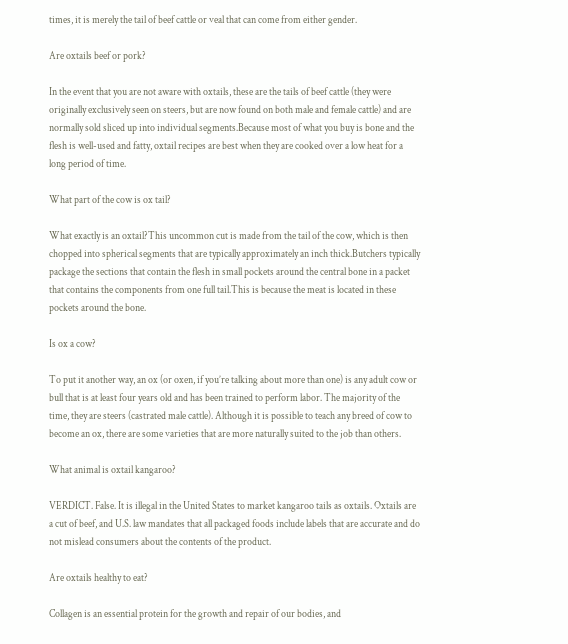times, it is merely the tail of beef cattle or veal that can come from either gender.

Are oxtails beef or pork?

In the event that you are not aware with oxtails, these are the tails of beef cattle (they were originally exclusively seen on steers, but are now found on both male and female cattle) and are normally sold sliced up into individual segments.Because most of what you buy is bone and the flesh is well-used and fatty, oxtail recipes are best when they are cooked over a low heat for a long period of time.

What part of the cow is ox tail?

What exactly is an oxtail?This uncommon cut is made from the tail of the cow, which is then chopped into spherical segments that are typically approximately an inch thick.Butchers typically package the sections that contain the flesh in small pockets around the central bone in a packet that contains the components from one full tail.This is because the meat is located in these pockets around the bone.

Is ox a cow?

To put it another way, an ox (or oxen, if you’re talking about more than one) is any adult cow or bull that is at least four years old and has been trained to perform labor. The majority of the time, they are steers (castrated male cattle). Although it is possible to teach any breed of cow to become an ox, there are some varieties that are more naturally suited to the job than others.

What animal is oxtail kangaroo?

VERDICT. False. It is illegal in the United States to market kangaroo tails as oxtails. Oxtails are a cut of beef, and U.S. law mandates that all packaged foods include labels that are accurate and do not mislead consumers about the contents of the product.

Are oxtails healthy to eat?

Collagen is an essential protein for the growth and repair of our bodies, and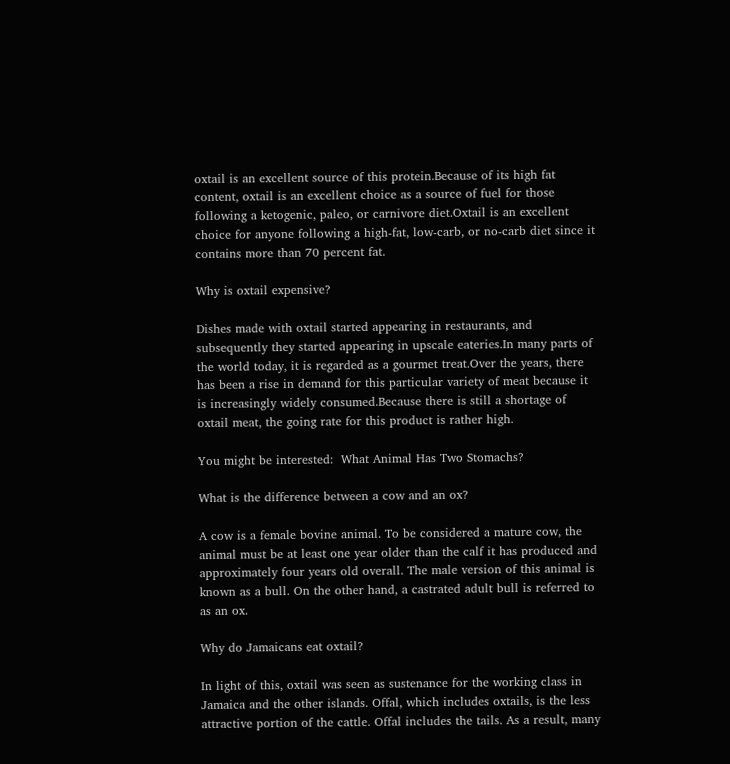oxtail is an excellent source of this protein.Because of its high fat content, oxtail is an excellent choice as a source of fuel for those following a ketogenic, paleo, or carnivore diet.Oxtail is an excellent choice for anyone following a high-fat, low-carb, or no-carb diet since it contains more than 70 percent fat.

Why is oxtail expensive?

Dishes made with oxtail started appearing in restaurants, and subsequently they started appearing in upscale eateries.In many parts of the world today, it is regarded as a gourmet treat.Over the years, there has been a rise in demand for this particular variety of meat because it is increasingly widely consumed.Because there is still a shortage of oxtail meat, the going rate for this product is rather high.

You might be interested:  What Animal Has Two Stomachs?

What is the difference between a cow and an ox?

A cow is a female bovine animal. To be considered a mature cow, the animal must be at least one year older than the calf it has produced and approximately four years old overall. The male version of this animal is known as a bull. On the other hand, a castrated adult bull is referred to as an ox.

Why do Jamaicans eat oxtail?

In light of this, oxtail was seen as sustenance for the working class in Jamaica and the other islands. Offal, which includes oxtails, is the less attractive portion of the cattle. Offal includes the tails. As a result, many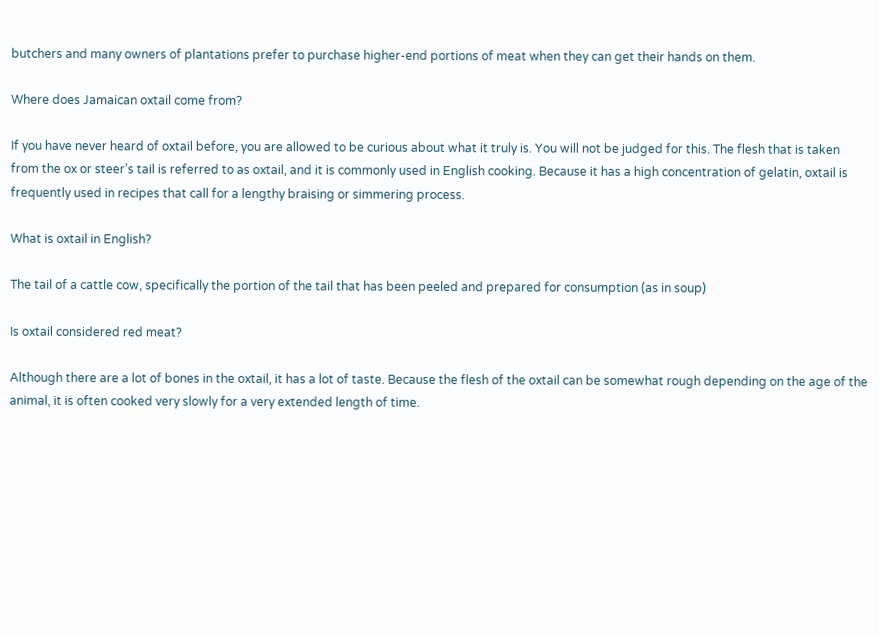butchers and many owners of plantations prefer to purchase higher-end portions of meat when they can get their hands on them.

Where does Jamaican oxtail come from?

If you have never heard of oxtail before, you are allowed to be curious about what it truly is. You will not be judged for this. The flesh that is taken from the ox or steer’s tail is referred to as oxtail, and it is commonly used in English cooking. Because it has a high concentration of gelatin, oxtail is frequently used in recipes that call for a lengthy braising or simmering process.

What is oxtail in English?

The tail of a cattle cow, specifically the portion of the tail that has been peeled and prepared for consumption (as in soup)

Is oxtail considered red meat?

Although there are a lot of bones in the oxtail, it has a lot of taste. Because the flesh of the oxtail can be somewhat rough depending on the age of the animal, it is often cooked very slowly for a very extended length of time.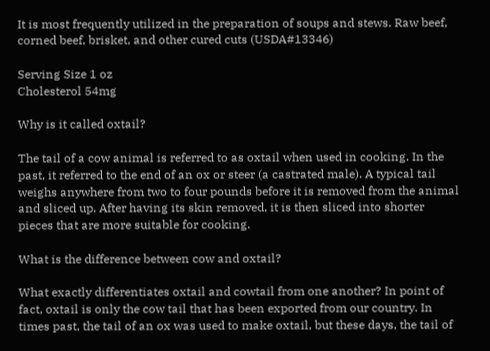It is most frequently utilized in the preparation of soups and stews. Raw beef, corned beef, brisket, and other cured cuts (USDA#13346)

Serving Size 1 oz
Cholesterol 54mg

Why is it called oxtail?

The tail of a cow animal is referred to as oxtail when used in cooking. In the past, it referred to the end of an ox or steer (a castrated male). A typical tail weighs anywhere from two to four pounds before it is removed from the animal and sliced up. After having its skin removed, it is then sliced into shorter pieces that are more suitable for cooking.

What is the difference between cow and oxtail?

What exactly differentiates oxtail and cowtail from one another? In point of fact, oxtail is only the cow tail that has been exported from our country. In times past, the tail of an ox was used to make oxtail, but these days, the tail of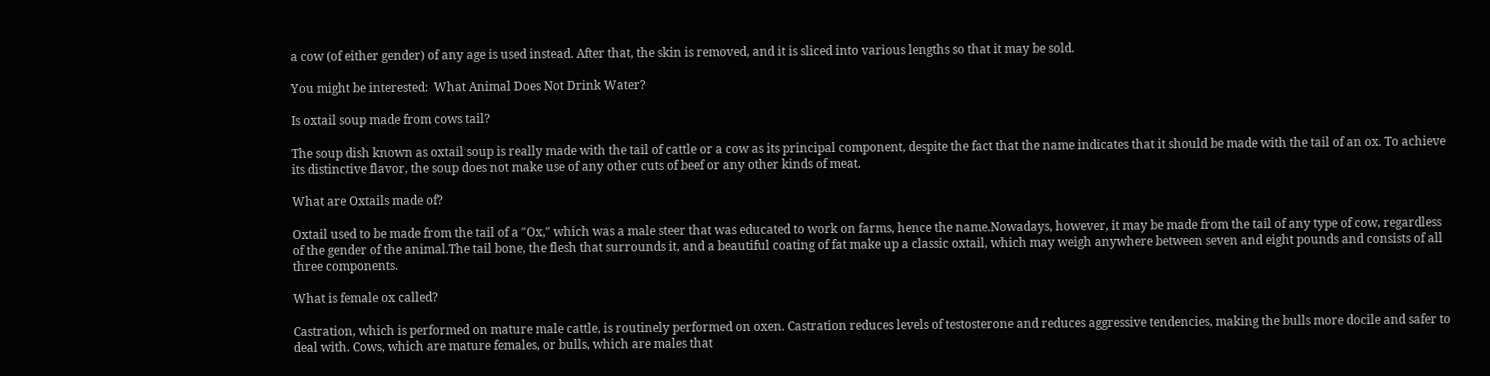a cow (of either gender) of any age is used instead. After that, the skin is removed, and it is sliced into various lengths so that it may be sold.

You might be interested:  What Animal Does Not Drink Water?

Is oxtail soup made from cows tail?

The soup dish known as oxtail soup is really made with the tail of cattle or a cow as its principal component, despite the fact that the name indicates that it should be made with the tail of an ox. To achieve its distinctive flavor, the soup does not make use of any other cuts of beef or any other kinds of meat.

What are Oxtails made of?

Oxtail used to be made from the tail of a ″Ox,″ which was a male steer that was educated to work on farms, hence the name.Nowadays, however, it may be made from the tail of any type of cow, regardless of the gender of the animal.The tail bone, the flesh that surrounds it, and a beautiful coating of fat make up a classic oxtail, which may weigh anywhere between seven and eight pounds and consists of all three components.

What is female ox called?

Castration, which is performed on mature male cattle, is routinely performed on oxen. Castration reduces levels of testosterone and reduces aggressive tendencies, making the bulls more docile and safer to deal with. Cows, which are mature females, or bulls, which are males that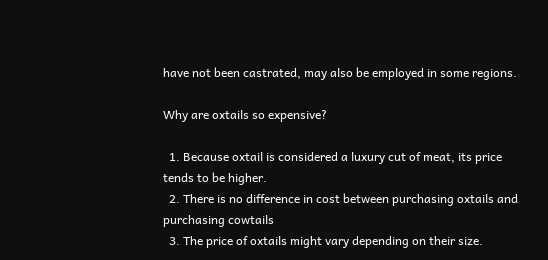have not been castrated, may also be employed in some regions.

Why are oxtails so expensive?

  1. Because oxtail is considered a luxury cut of meat, its price tends to be higher.
  2. There is no difference in cost between purchasing oxtails and purchasing cowtails
  3. The price of oxtails might vary depending on their size.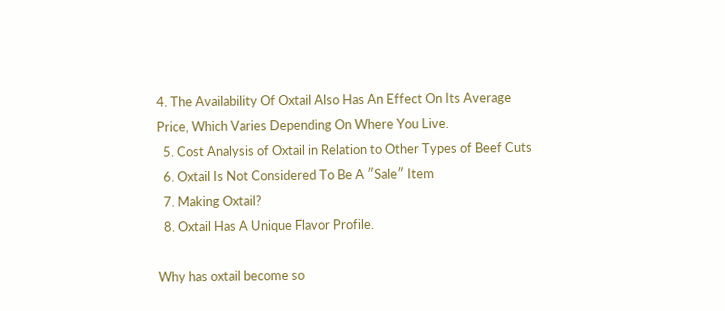4. The Availability Of Oxtail Also Has An Effect On Its Average Price, Which Varies Depending On Where You Live.
  5. Cost Analysis of Oxtail in Relation to Other Types of Beef Cuts
  6. Oxtail Is Not Considered To Be A ″Sale″ Item
  7. Making Oxtail?
  8. Oxtail Has A Unique Flavor Profile.

Why has oxtail become so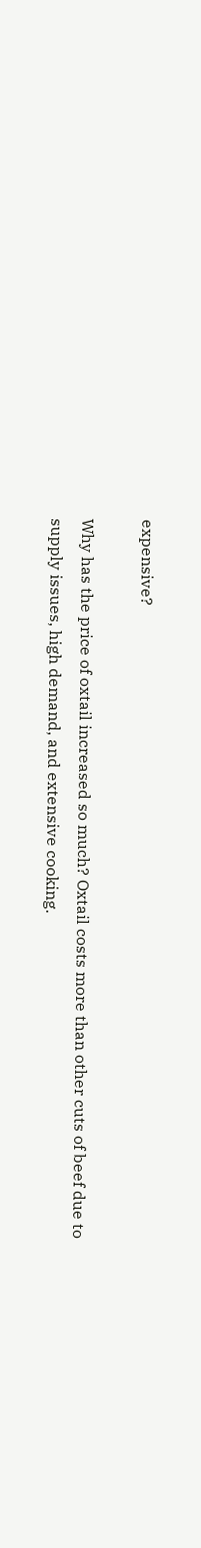expensive?

Why has the price of oxtail increased so much? Oxtail costs more than other cuts of beef due to supply issues, high demand, and extensive cooking.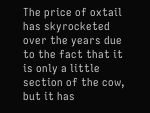The price of oxtail has skyrocketed over the years due to the fact that it is only a little section of the cow, but it has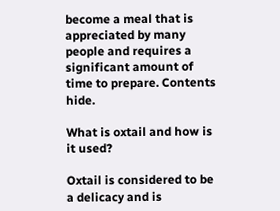become a meal that is appreciated by many people and requires a significant amount of time to prepare. Contents hide.

What is oxtail and how is it used?

Oxtail is considered to be a delicacy and is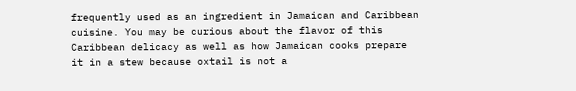frequently used as an ingredient in Jamaican and Caribbean cuisine. You may be curious about the flavor of this Caribbean delicacy as well as how Jamaican cooks prepare it in a stew because oxtail is not a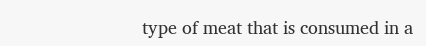type of meat that is consumed in a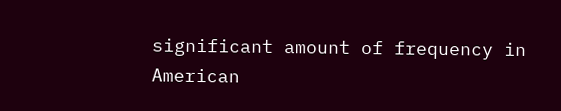significant amount of frequency in American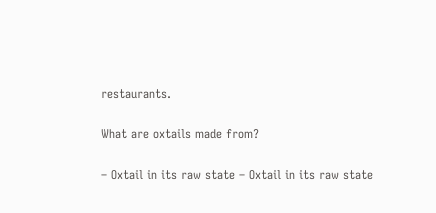restaurants.

What are oxtails made from?

– Oxtail in its raw state – Oxtail in its raw state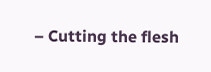– Cutting the flesh